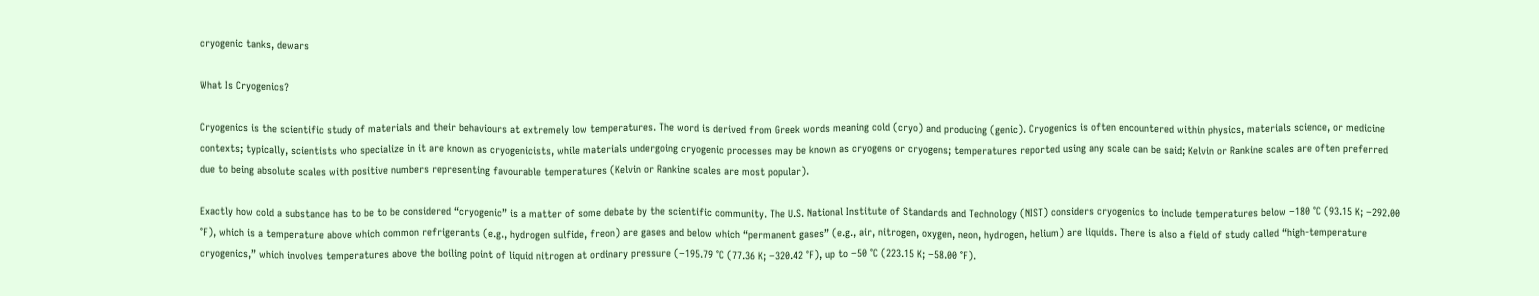cryogenic tanks, dewars

What Is Cryogenics?

Cryogenics is the scientific study of materials and their behaviours at extremely low temperatures. The word is derived from Greek words meaning cold (cryo) and producing (genic). Cryogenics is often encountered within physics, materials science, or medicine contexts; typically, scientists who specialize in it are known as cryogenicists, while materials undergoing cryogenic processes may be known as cryogens or cryogens; temperatures reported using any scale can be said; Kelvin or Rankine scales are often preferred due to being absolute scales with positive numbers representing favourable temperatures (Kelvin or Rankine scales are most popular).

Exactly how cold a substance has to be to be considered “cryogenic” is a matter of some debate by the scientific community. The U.S. National Institute of Standards and Technology (NIST) considers cryogenics to include temperatures below −180 °C (93.15 K; −292.00 °F), which is a temperature above which common refrigerants (e.g., hydrogen sulfide, freon) are gases and below which “permanent gases” (e.g., air, nitrogen, oxygen, neon, hydrogen, helium) are liquids. There is also a field of study called “high-temperature cryogenics,” which involves temperatures above the boiling point of liquid nitrogen at ordinary pressure (−195.79 °C (77.36 K; −320.42 °F), up to −50 °C (223.15 K; −58.00 °F).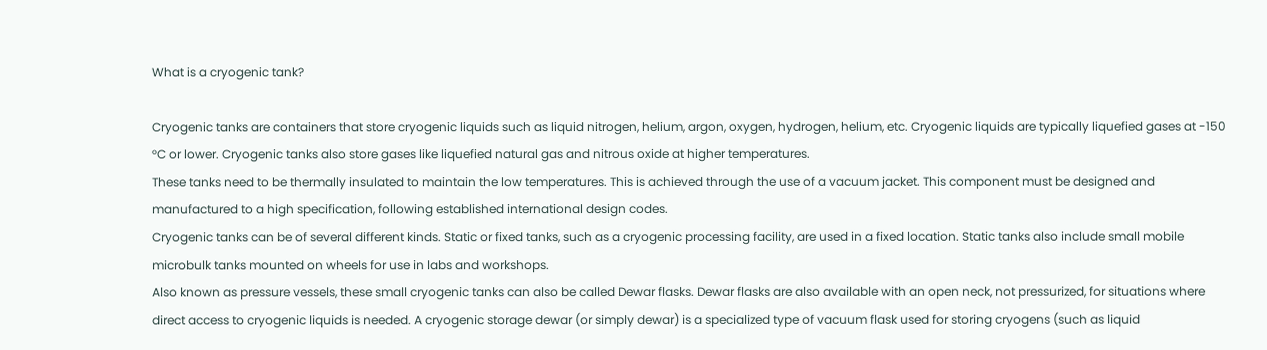What is a cryogenic tank?

Cryogenic tanks are containers that store cryogenic liquids such as liquid nitrogen, helium, argon, oxygen, hydrogen, helium, etc. Cryogenic liquids are typically liquefied gases at -150 °C or lower. Cryogenic tanks also store gases like liquefied natural gas and nitrous oxide at higher temperatures.
These tanks need to be thermally insulated to maintain the low temperatures. This is achieved through the use of a vacuum jacket. This component must be designed and manufactured to a high specification, following established international design codes.
Cryogenic tanks can be of several different kinds. Static or fixed tanks, such as a cryogenic processing facility, are used in a fixed location. Static tanks also include small mobile microbulk tanks mounted on wheels for use in labs and workshops.
Also known as pressure vessels, these small cryogenic tanks can also be called Dewar flasks. Dewar flasks are also available with an open neck, not pressurized, for situations where direct access to cryogenic liquids is needed. A cryogenic storage dewar (or simply dewar) is a specialized type of vacuum flask used for storing cryogens (such as liquid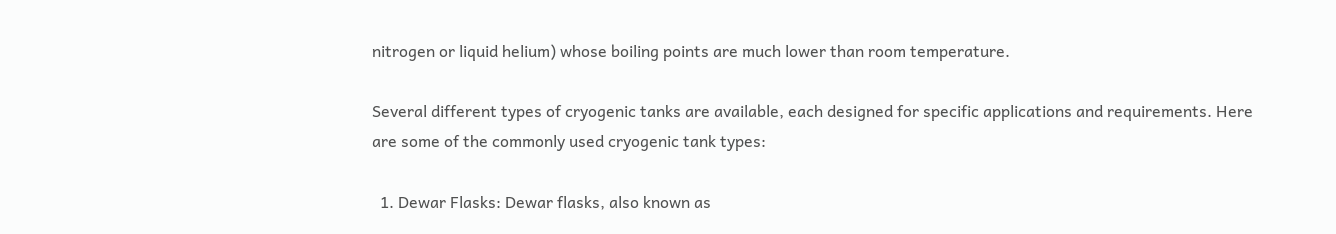nitrogen or liquid helium) whose boiling points are much lower than room temperature.

Several different types of cryogenic tanks are available, each designed for specific applications and requirements. Here are some of the commonly used cryogenic tank types:

  1. Dewar Flasks: Dewar flasks, also known as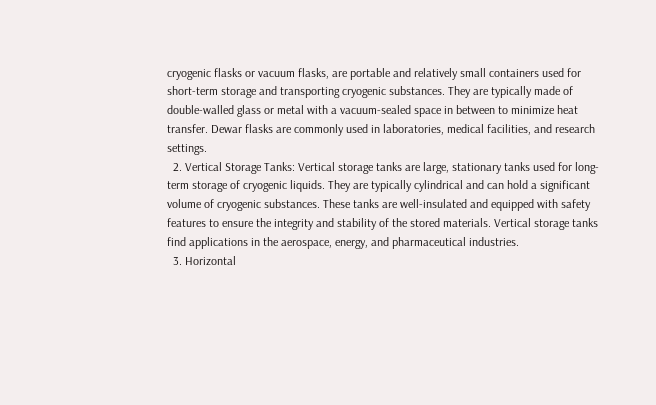cryogenic flasks or vacuum flasks, are portable and relatively small containers used for short-term storage and transporting cryogenic substances. They are typically made of double-walled glass or metal with a vacuum-sealed space in between to minimize heat transfer. Dewar flasks are commonly used in laboratories, medical facilities, and research settings.
  2. Vertical Storage Tanks: Vertical storage tanks are large, stationary tanks used for long-term storage of cryogenic liquids. They are typically cylindrical and can hold a significant volume of cryogenic substances. These tanks are well-insulated and equipped with safety features to ensure the integrity and stability of the stored materials. Vertical storage tanks find applications in the aerospace, energy, and pharmaceutical industries.
  3. Horizontal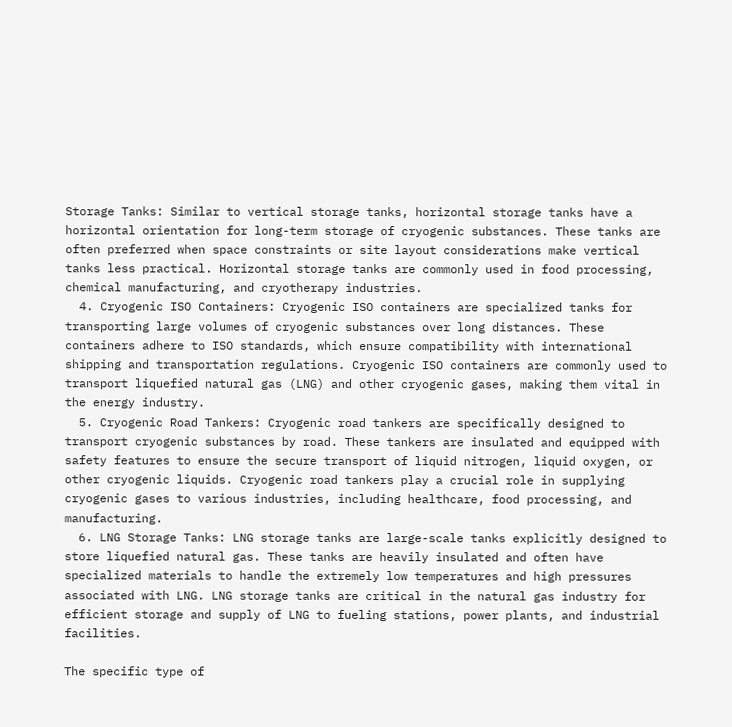Storage Tanks: Similar to vertical storage tanks, horizontal storage tanks have a horizontal orientation for long-term storage of cryogenic substances. These tanks are often preferred when space constraints or site layout considerations make vertical tanks less practical. Horizontal storage tanks are commonly used in food processing, chemical manufacturing, and cryotherapy industries.
  4. Cryogenic ISO Containers: Cryogenic ISO containers are specialized tanks for transporting large volumes of cryogenic substances over long distances. These containers adhere to ISO standards, which ensure compatibility with international shipping and transportation regulations. Cryogenic ISO containers are commonly used to transport liquefied natural gas (LNG) and other cryogenic gases, making them vital in the energy industry.
  5. Cryogenic Road Tankers: Cryogenic road tankers are specifically designed to transport cryogenic substances by road. These tankers are insulated and equipped with safety features to ensure the secure transport of liquid nitrogen, liquid oxygen, or other cryogenic liquids. Cryogenic road tankers play a crucial role in supplying cryogenic gases to various industries, including healthcare, food processing, and manufacturing.
  6. LNG Storage Tanks: LNG storage tanks are large-scale tanks explicitly designed to store liquefied natural gas. These tanks are heavily insulated and often have specialized materials to handle the extremely low temperatures and high pressures associated with LNG. LNG storage tanks are critical in the natural gas industry for efficient storage and supply of LNG to fueling stations, power plants, and industrial facilities.

The specific type of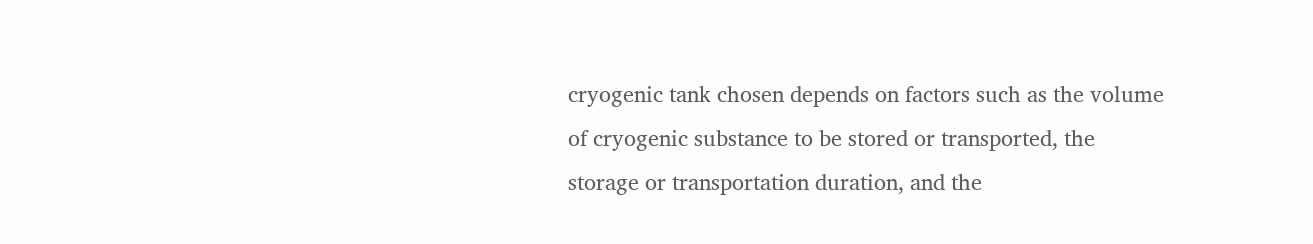cryogenic tank chosen depends on factors such as the volume of cryogenic substance to be stored or transported, the storage or transportation duration, and the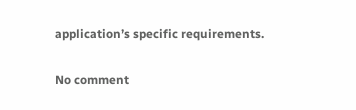application’s specific requirements.

No comment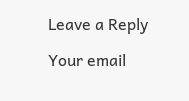Leave a Reply

Your email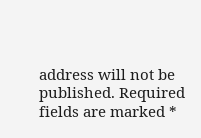address will not be published. Required fields are marked *